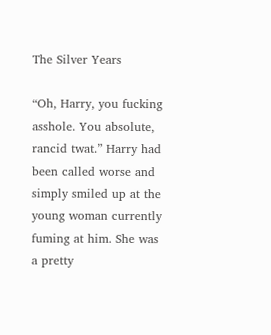The Silver Years

“Oh, Harry, you fucking asshole. You absolute, rancid twat.” Harry had been called worse and simply smiled up at the young woman currently fuming at him. She was a pretty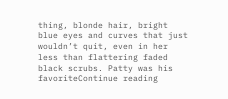thing, blonde hair, bright blue eyes and curves that just wouldn’t quit, even in her less than flattering faded black scrubs. Patty was his favoriteContinue reading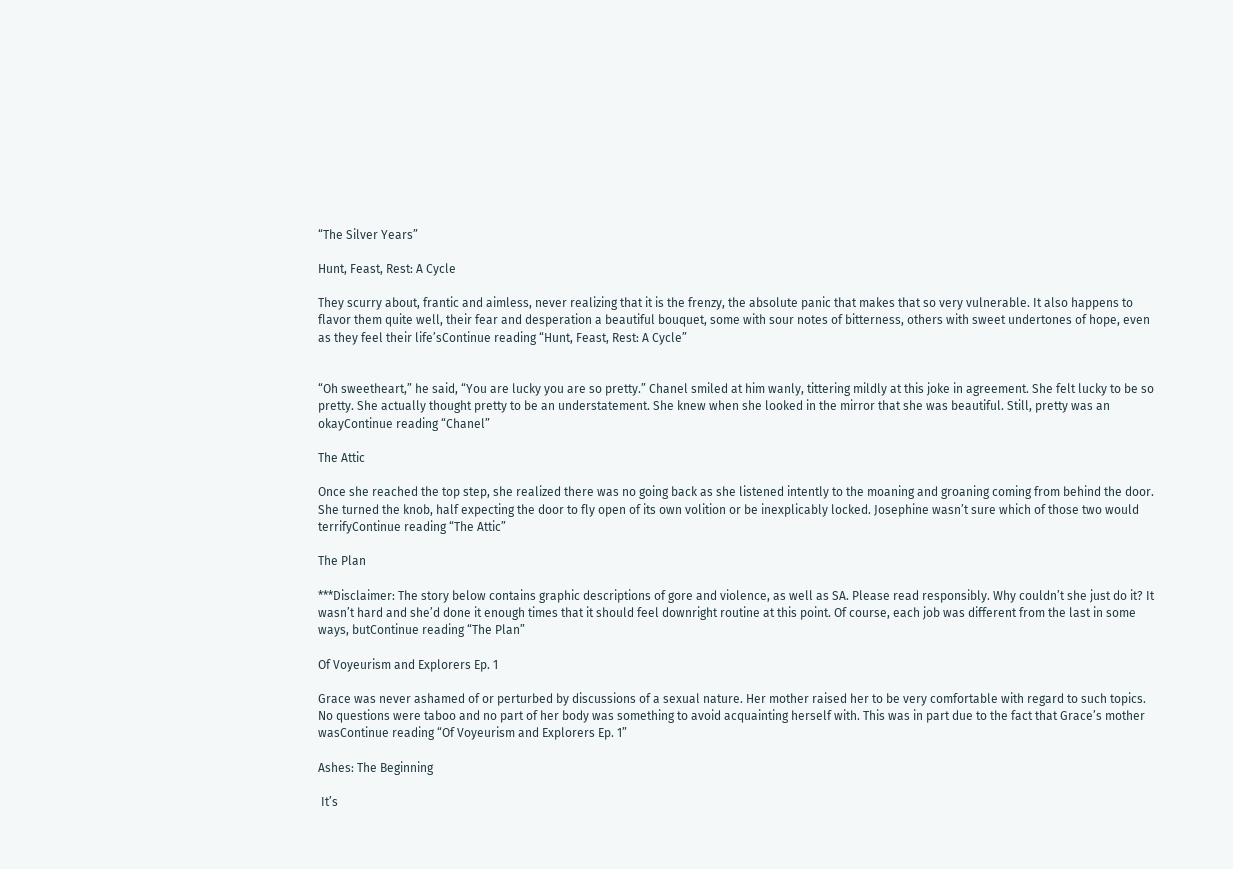“The Silver Years”

Hunt, Feast, Rest: A Cycle

They scurry about, frantic and aimless, never realizing that it is the frenzy, the absolute panic that makes that so very vulnerable. It also happens to flavor them quite well, their fear and desperation a beautiful bouquet, some with sour notes of bitterness, others with sweet undertones of hope, even as they feel their life’sContinue reading “Hunt, Feast, Rest: A Cycle”


“Oh sweetheart,” he said, “You are lucky you are so pretty.” Chanel smiled at him wanly, tittering mildly at this joke in agreement. She felt lucky to be so pretty. She actually thought pretty to be an understatement. She knew when she looked in the mirror that she was beautiful. Still, pretty was an okayContinue reading “Chanel”

The Attic

Once she reached the top step, she realized there was no going back as she listened intently to the moaning and groaning coming from behind the door. She turned the knob, half expecting the door to fly open of its own volition or be inexplicably locked. Josephine wasn’t sure which of those two would terrifyContinue reading “The Attic”

The Plan

***Disclaimer: The story below contains graphic descriptions of gore and violence, as well as SA. Please read responsibly. Why couldn’t she just do it? It wasn’t hard and she’d done it enough times that it should feel downright routine at this point. Of course, each job was different from the last in some ways, butContinue reading “The Plan”

Of Voyeurism and Explorers Ep. 1

Grace was never ashamed of or perturbed by discussions of a sexual nature. Her mother raised her to be very comfortable with regard to such topics. No questions were taboo and no part of her body was something to avoid acquainting herself with. This was in part due to the fact that Grace’s mother wasContinue reading “Of Voyeurism and Explorers Ep. 1”

Ashes: The Beginning

 It’s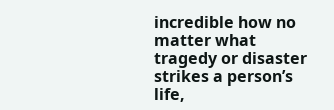incredible how no matter what tragedy or disaster strikes a person’s life,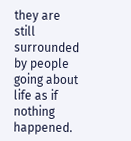they are still surrounded by people going about life as if nothing happened.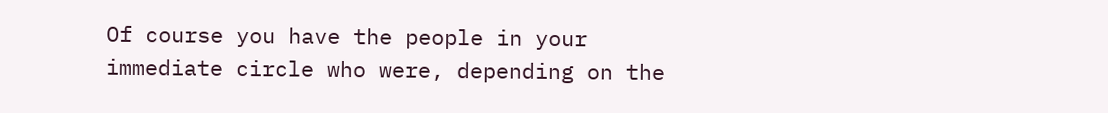Of course you have the people in your immediate circle who were, depending on the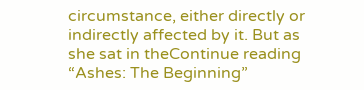circumstance, either directly or indirectly affected by it. But as she sat in theContinue reading “Ashes: The Beginning”